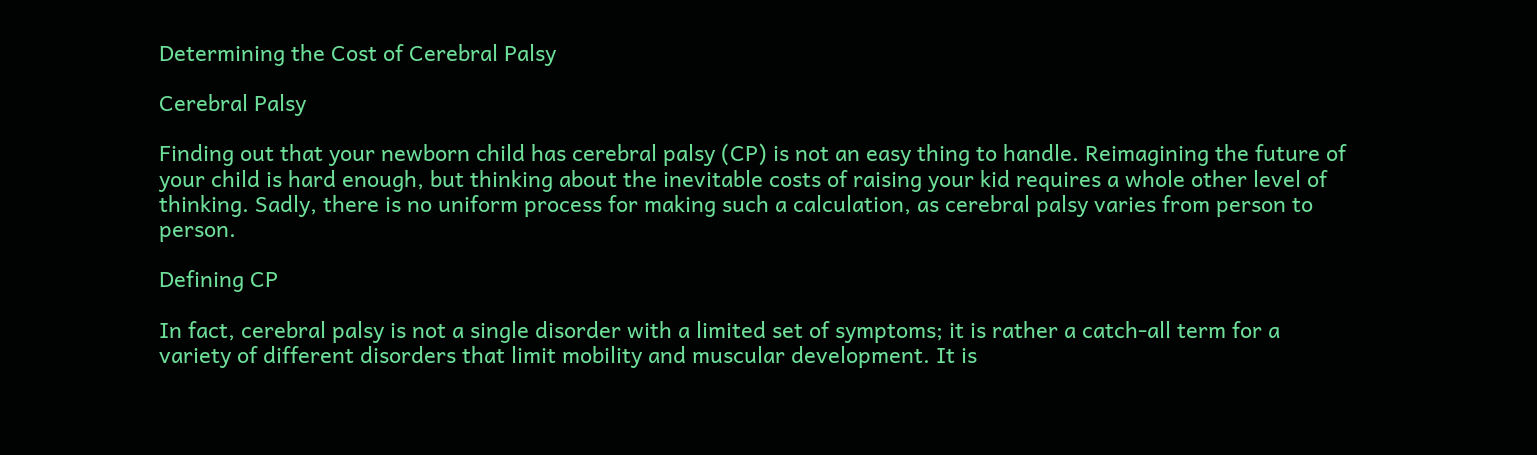Determining the Cost of Cerebral Palsy

Cerebral Palsy

Finding out that your newborn child has cerebral palsy (CP) is not an easy thing to handle. Reimagining the future of your child is hard enough, but thinking about the inevitable costs of raising your kid requires a whole other level of thinking. Sadly, there is no uniform process for making such a calculation, as cerebral palsy varies from person to person.

Defining CP

In fact, cerebral palsy is not a single disorder with a limited set of symptoms; it is rather a catch-all term for a variety of different disorders that limit mobility and muscular development. It is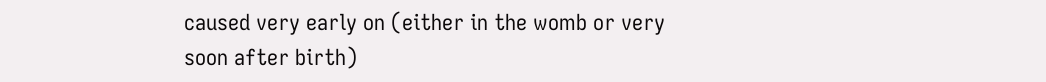caused very early on (either in the womb or very soon after birth)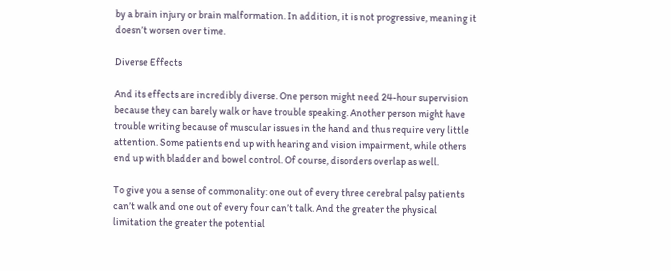by a brain injury or brain malformation. In addition, it is not progressive, meaning it doesn’t worsen over time.

Diverse Effects

And its effects are incredibly diverse. One person might need 24-hour supervision because they can barely walk or have trouble speaking. Another person might have trouble writing because of muscular issues in the hand and thus require very little attention. Some patients end up with hearing and vision impairment, while others end up with bladder and bowel control. Of course, disorders overlap as well.

To give you a sense of commonality: one out of every three cerebral palsy patients can’t walk and one out of every four can’t talk. And the greater the physical limitation the greater the potential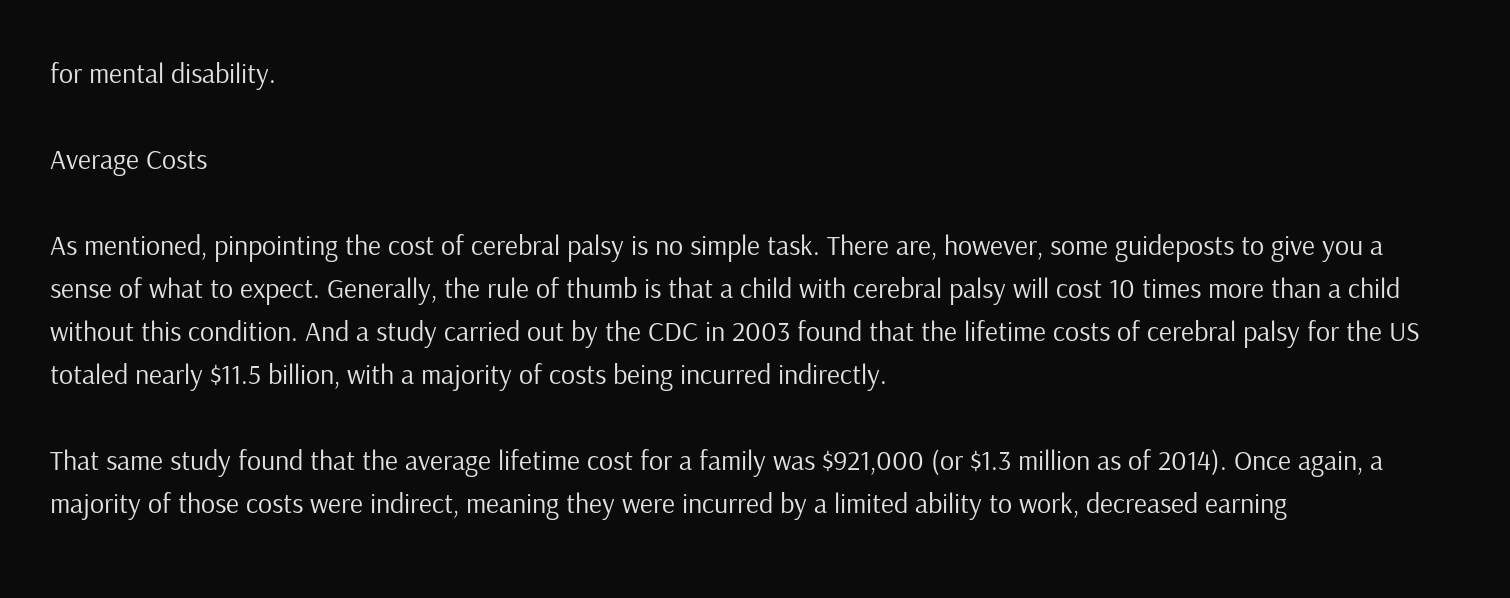for mental disability.

Average Costs

As mentioned, pinpointing the cost of cerebral palsy is no simple task. There are, however, some guideposts to give you a sense of what to expect. Generally, the rule of thumb is that a child with cerebral palsy will cost 10 times more than a child without this condition. And a study carried out by the CDC in 2003 found that the lifetime costs of cerebral palsy for the US totaled nearly $11.5 billion, with a majority of costs being incurred indirectly.

That same study found that the average lifetime cost for a family was $921,000 (or $1.3 million as of 2014). Once again, a majority of those costs were indirect, meaning they were incurred by a limited ability to work, decreased earning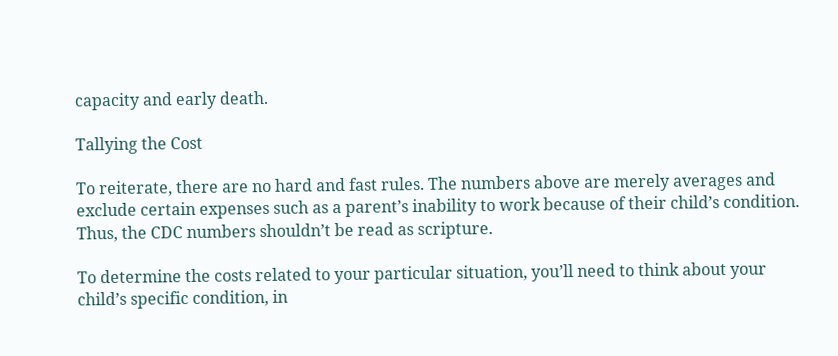capacity and early death.

Tallying the Cost

To reiterate, there are no hard and fast rules. The numbers above are merely averages and exclude certain expenses such as a parent’s inability to work because of their child’s condition. Thus, the CDC numbers shouldn’t be read as scripture.

To determine the costs related to your particular situation, you’ll need to think about your child’s specific condition, in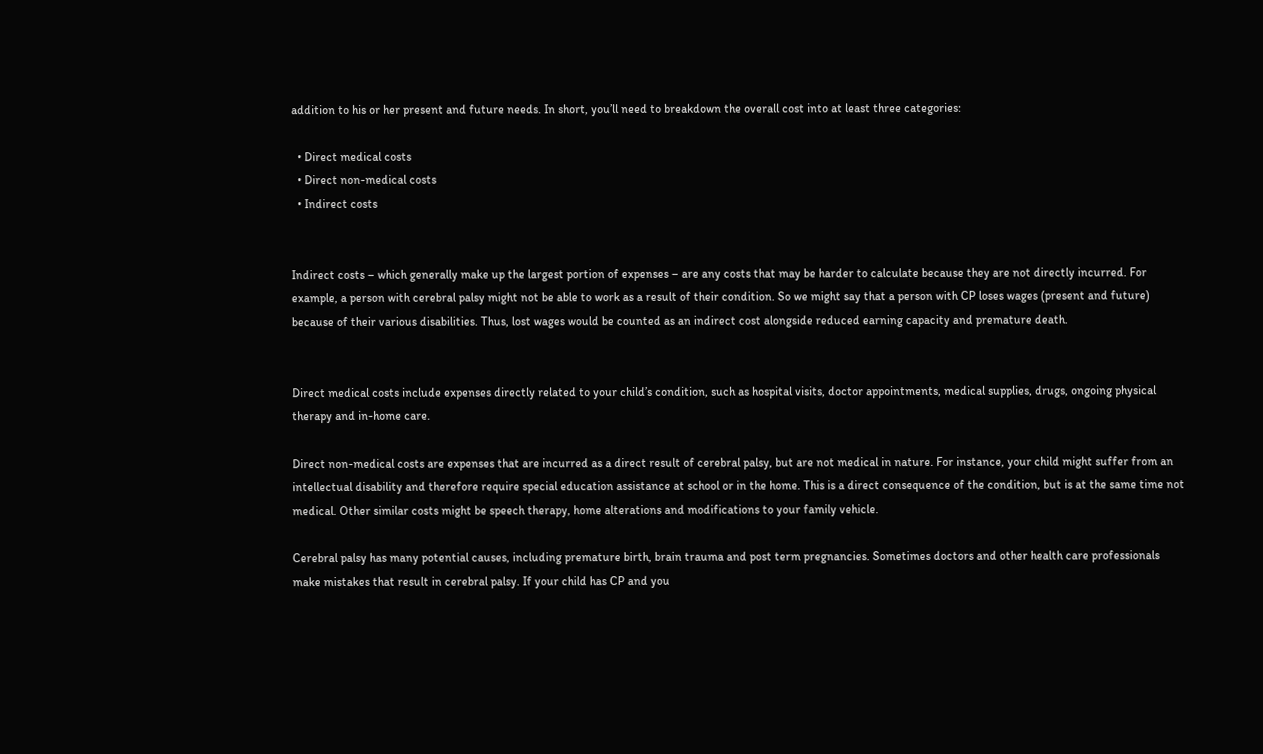addition to his or her present and future needs. In short, you’ll need to breakdown the overall cost into at least three categories:

  • Direct medical costs
  • Direct non-medical costs
  • Indirect costs


Indirect costs – which generally make up the largest portion of expenses – are any costs that may be harder to calculate because they are not directly incurred. For example, a person with cerebral palsy might not be able to work as a result of their condition. So we might say that a person with CP loses wages (present and future) because of their various disabilities. Thus, lost wages would be counted as an indirect cost alongside reduced earning capacity and premature death.


Direct medical costs include expenses directly related to your child’s condition, such as hospital visits, doctor appointments, medical supplies, drugs, ongoing physical therapy and in-home care.

Direct non-medical costs are expenses that are incurred as a direct result of cerebral palsy, but are not medical in nature. For instance, your child might suffer from an intellectual disability and therefore require special education assistance at school or in the home. This is a direct consequence of the condition, but is at the same time not medical. Other similar costs might be speech therapy, home alterations and modifications to your family vehicle.

Cerebral palsy has many potential causes, including premature birth, brain trauma and post term pregnancies. Sometimes doctors and other health care professionals make mistakes that result in cerebral palsy. If your child has CP and you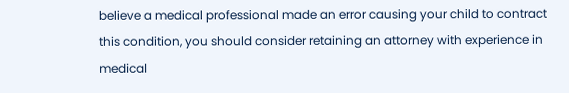believe a medical professional made an error causing your child to contract this condition, you should consider retaining an attorney with experience in medical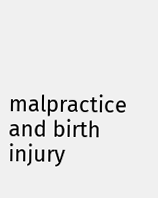malpractice and birth injury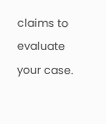claims to evaluate your case.